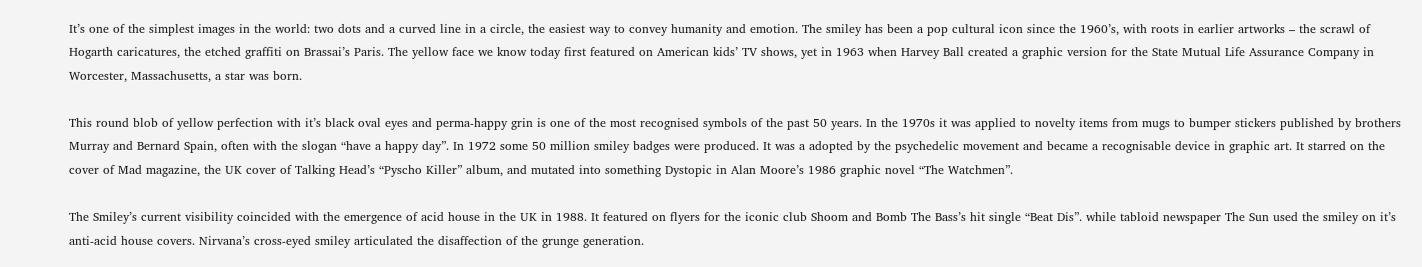It’s one of the simplest images in the world: two dots and a curved line in a circle, the easiest way to convey humanity and emotion. The smiley has been a pop cultural icon since the 1960’s, with roots in earlier artworks – the scrawl of Hogarth caricatures, the etched graffiti on Brassai’s Paris. The yellow face we know today first featured on American kids’ TV shows, yet in 1963 when Harvey Ball created a graphic version for the State Mutual Life Assurance Company in Worcester, Massachusetts, a star was born.

This round blob of yellow perfection with it’s black oval eyes and perma-happy grin is one of the most recognised symbols of the past 50 years. In the 1970s it was applied to novelty items from mugs to bumper stickers published by brothers Murray and Bernard Spain, often with the slogan “have a happy day”. In 1972 some 50 million smiley badges were produced. It was a adopted by the psychedelic movement and became a recognisable device in graphic art. It starred on the cover of Mad magazine, the UK cover of Talking Head’s “Pyscho Killer” album, and mutated into something Dystopic in Alan Moore’s 1986 graphic novel “The Watchmen”.

The Smiley’s current visibility coincided with the emergence of acid house in the UK in 1988. It featured on flyers for the iconic club Shoom and Bomb The Bass’s hit single “Beat Dis”. while tabloid newspaper The Sun used the smiley on it’s anti-acid house covers. Nirvana’s cross-eyed smiley articulated the disaffection of the grunge generation.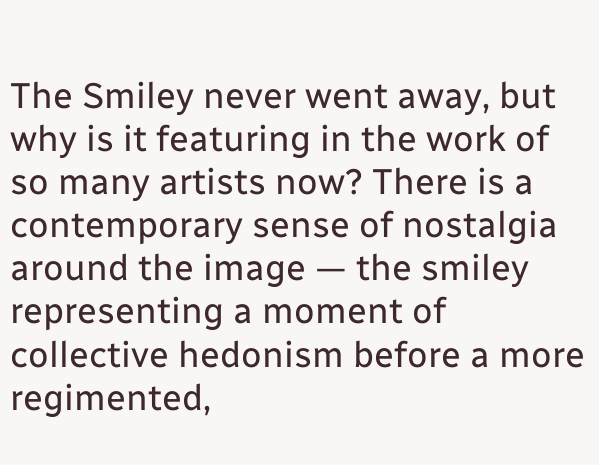The Smiley never went away, but why is it featuring in the work of so many artists now? There is a contemporary sense of nostalgia around the image — the smiley representing a moment of collective hedonism before a more regimented,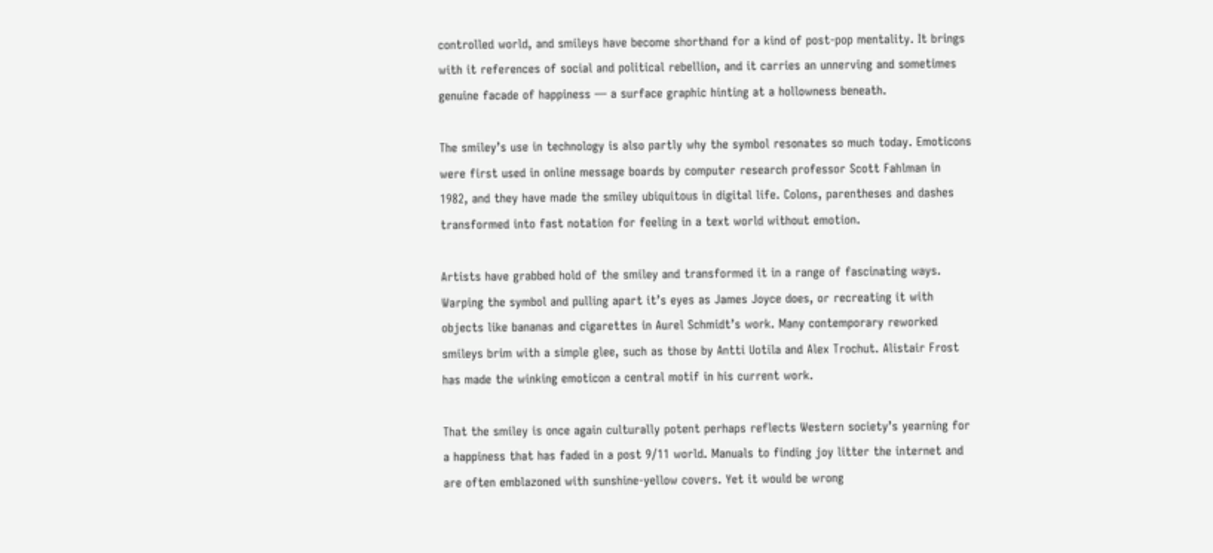controlled world, and smileys have become shorthand for a kind of post-pop mentality. It brings with it references of social and political rebellion, and it carries an unnerving and sometimes genuine facade of happiness — a surface graphic hinting at a hollowness beneath.

The smiley’s use in technology is also partly why the symbol resonates so much today. Emoticons were first used in online message boards by computer research professor Scott Fahlman in 1982, and they have made the smiley ubiquitous in digital life. Colons, parentheses and dashes transformed into fast notation for feeling in a text world without emotion.

Artists have grabbed hold of the smiley and transformed it in a range of fascinating ways. Warping the symbol and pulling apart it’s eyes as James Joyce does, or recreating it with objects like bananas and cigarettes in Aurel Schmidt’s work. Many contemporary reworked smileys brim with a simple glee, such as those by Antti Uotila and Alex Trochut. Alistair Frost has made the winking emoticon a central motif in his current work.

That the smiley is once again culturally potent perhaps reflects Western society’s yearning for a happiness that has faded in a post 9/11 world. Manuals to finding joy litter the internet and are often emblazoned with sunshine-yellow covers. Yet it would be wrong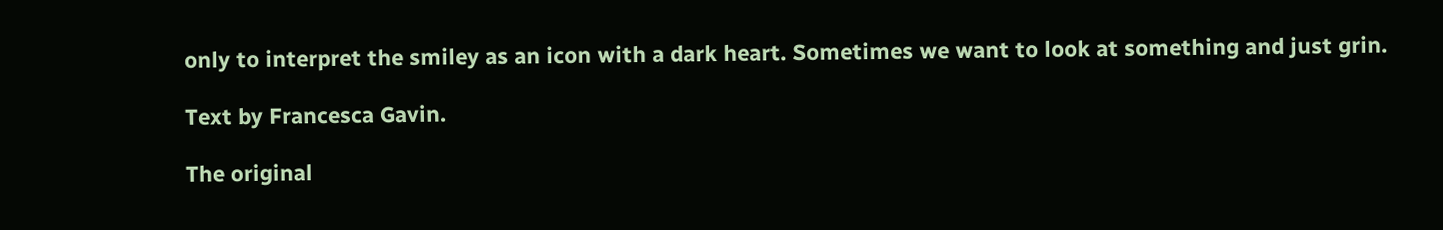only to interpret the smiley as an icon with a dark heart. Sometimes we want to look at something and just grin.

Text by Francesca Gavin.

The original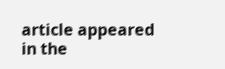article appeared in the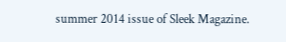summer 2014 issue of Sleek Magazine.